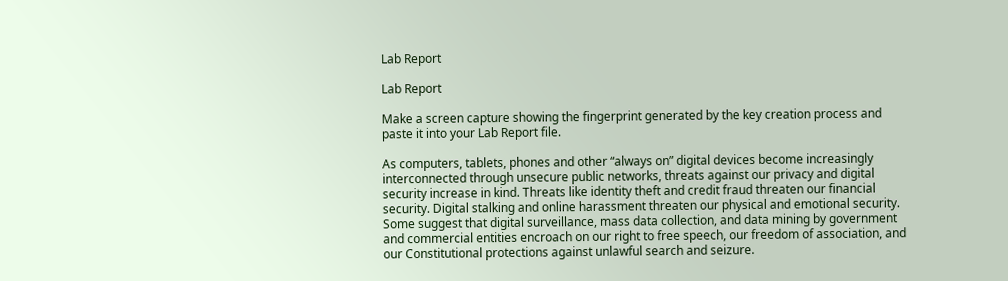Lab Report

Lab Report

Make a screen capture showing the fingerprint generated by the key creation process and paste it into your Lab Report file.

As computers, tablets, phones and other “always on” digital devices become increasingly interconnected through unsecure public networks, threats against our privacy and digital security increase in kind. Threats like identity theft and credit fraud threaten our financial security. Digital stalking and online harassment threaten our physical and emotional security. Some suggest that digital surveillance, mass data collection, and data mining by government and commercial entities encroach on our right to free speech, our freedom of association, and our Constitutional protections against unlawful search and seizure.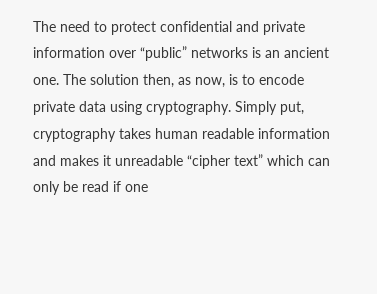The need to protect confidential and private information over “public” networks is an ancient one. The solution then, as now, is to encode private data using cryptography. Simply put, cryptography takes human readable information and makes it unreadable “cipher text” which can only be read if one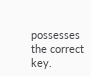possesses the correct key.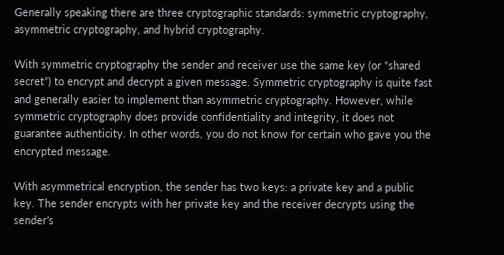Generally speaking there are three cryptographic standards: symmetric cryptography, asymmetric cryptography, and hybrid cryptography.

With symmetric cryptography the sender and receiver use the same key (or “shared secret”) to encrypt and decrypt a given message. Symmetric cryptography is quite fast and generally easier to implement than asymmetric cryptography. However, while symmetric cryptography does provide confidentiality and integrity, it does not guarantee authenticity. In other words, you do not know for certain who gave you the encrypted message.

With asymmetrical encryption, the sender has two keys: a private key and a public key. The sender encrypts with her private key and the receiver decrypts using the sender’s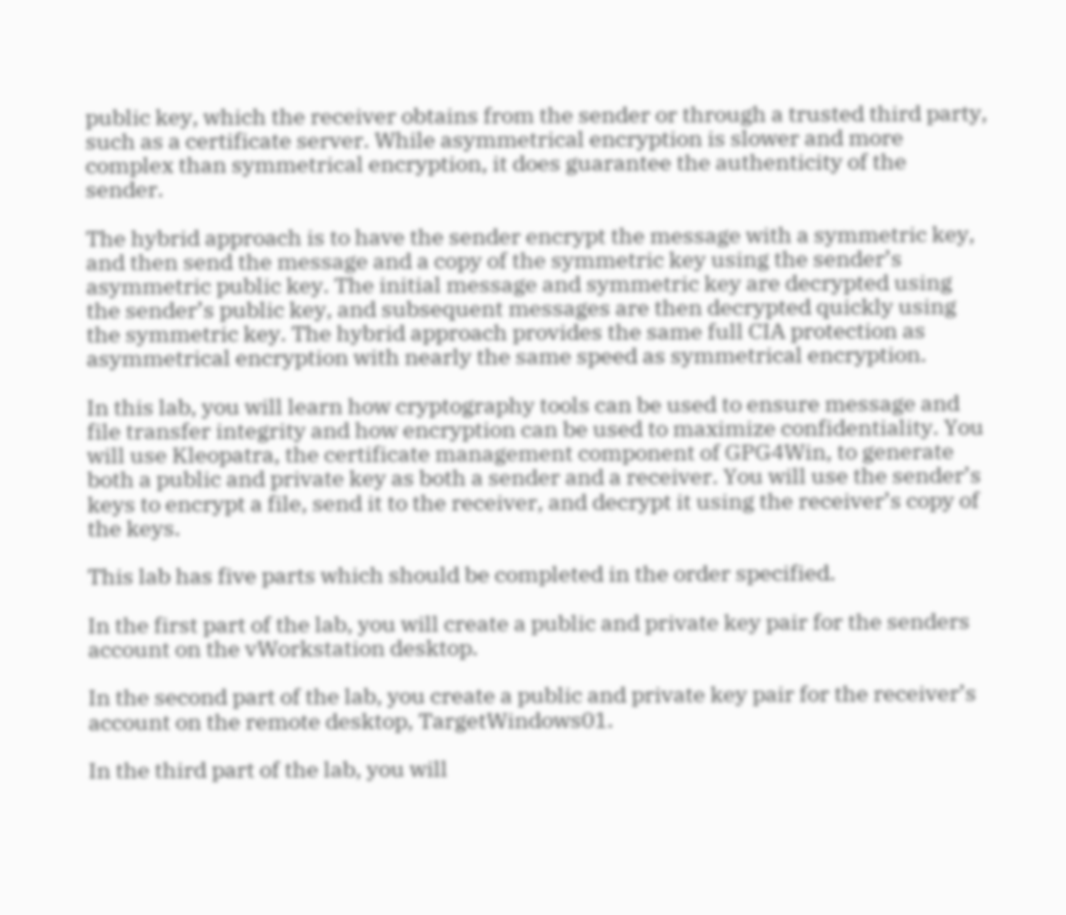public key, which the receiver obtains from the sender or through a trusted third party, such as a certificate server. While asymmetrical encryption is slower and more complex than symmetrical encryption, it does guarantee the authenticity of the sender.

The hybrid approach is to have the sender encrypt the message with a symmetric key, and then send the message and a copy of the symmetric key using the sender’s asymmetric public key. The initial message and symmetric key are decrypted using the sender’s public key, and subsequent messages are then decrypted quickly using the symmetric key. The hybrid approach provides the same full CIA protection as asymmetrical encryption with nearly the same speed as symmetrical encryption.

In this lab, you will learn how cryptography tools can be used to ensure message and file transfer integrity and how encryption can be used to maximize confidentiality. You will use Kleopatra, the certificate management component of GPG4Win, to generate both a public and private key as both a sender and a receiver. You will use the sender’s keys to encrypt a file, send it to the receiver, and decrypt it using the receiver’s copy of the keys.

This lab has five parts which should be completed in the order specified.

In the first part of the lab, you will create a public and private key pair for the senders account on the vWorkstation desktop.

In the second part of the lab, you create a public and private key pair for the receiver’s account on the remote desktop, TargetWindows01.

In the third part of the lab, you will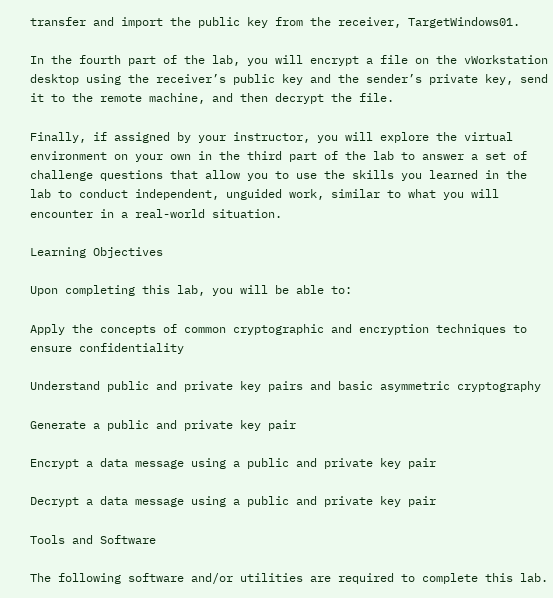transfer and import the public key from the receiver, TargetWindows01.

In the fourth part of the lab, you will encrypt a file on the vWorkstation desktop using the receiver’s public key and the sender’s private key, send it to the remote machine, and then decrypt the file.

Finally, if assigned by your instructor, you will explore the virtual environment on your own in the third part of the lab to answer a set of challenge questions that allow you to use the skills you learned in the lab to conduct independent, unguided work, similar to what you will encounter in a real-world situation.

Learning Objectives

Upon completing this lab, you will be able to:

Apply the concepts of common cryptographic and encryption techniques to ensure confidentiality

Understand public and private key pairs and basic asymmetric cryptography

Generate a public and private key pair

Encrypt a data message using a public and private key pair

Decrypt a data message using a public and private key pair

Tools and Software

The following software and/or utilities are required to complete this lab.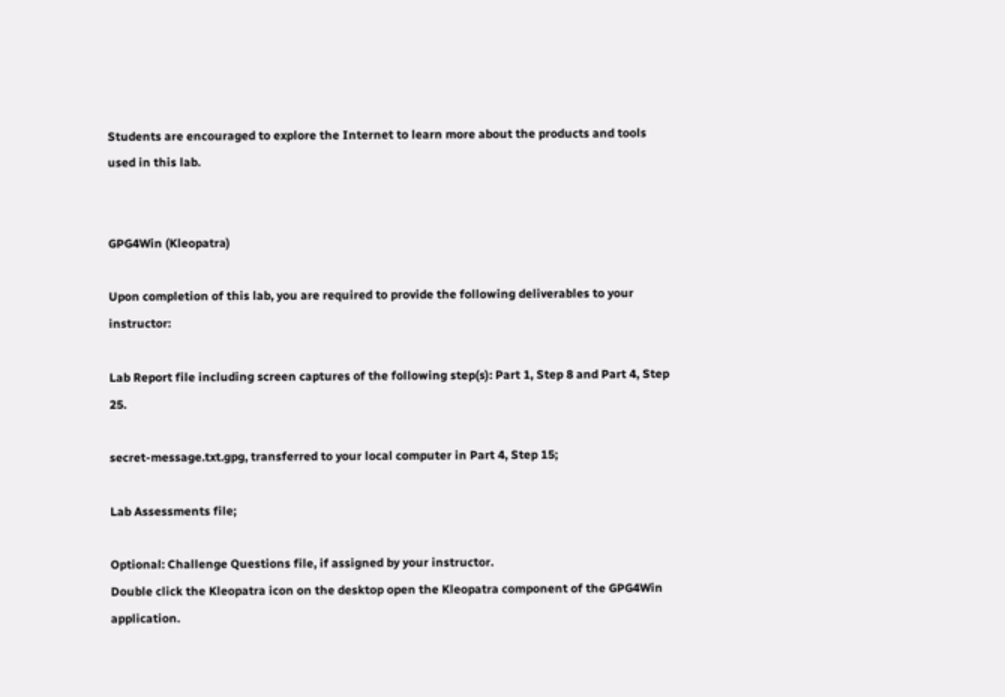Students are encouraged to explore the Internet to learn more about the products and tools used in this lab.


GPG4Win (Kleopatra)

Upon completion of this lab, you are required to provide the following deliverables to your instructor:

Lab Report file including screen captures of the following step(s): Part 1, Step 8 and Part 4, Step 25.

secret-message.txt.gpg, transferred to your local computer in Part 4, Step 15;

Lab Assessments file;

Optional: Challenge Questions file, if assigned by your instructor.
Double click the Kleopatra icon on the desktop open the Kleopatra component of the GPG4Win application.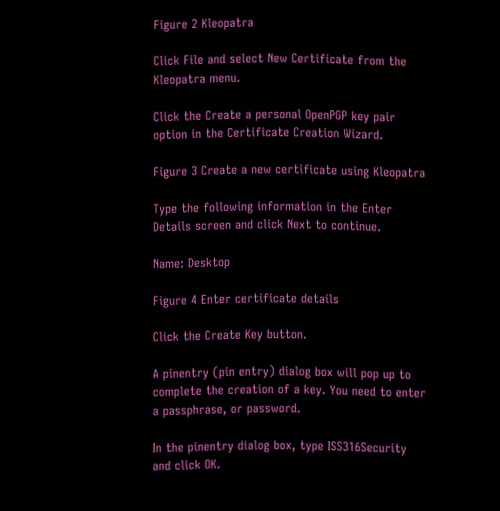Figure 2 Kleopatra

Click File and select New Certificate from the Kleopatra menu.

Click the Create a personal OpenPGP key pair option in the Certificate Creation Wizard.

Figure 3 Create a new certificate using Kleopatra

Type the following information in the Enter Details screen and click Next to continue.

Name: Desktop

Figure 4 Enter certificate details

Click the Create Key button.

A pinentry (pin entry) dialog box will pop up to complete the creation of a key. You need to enter a passphrase, or password.

In the pinentry dialog box, type ISS316Security and click OK.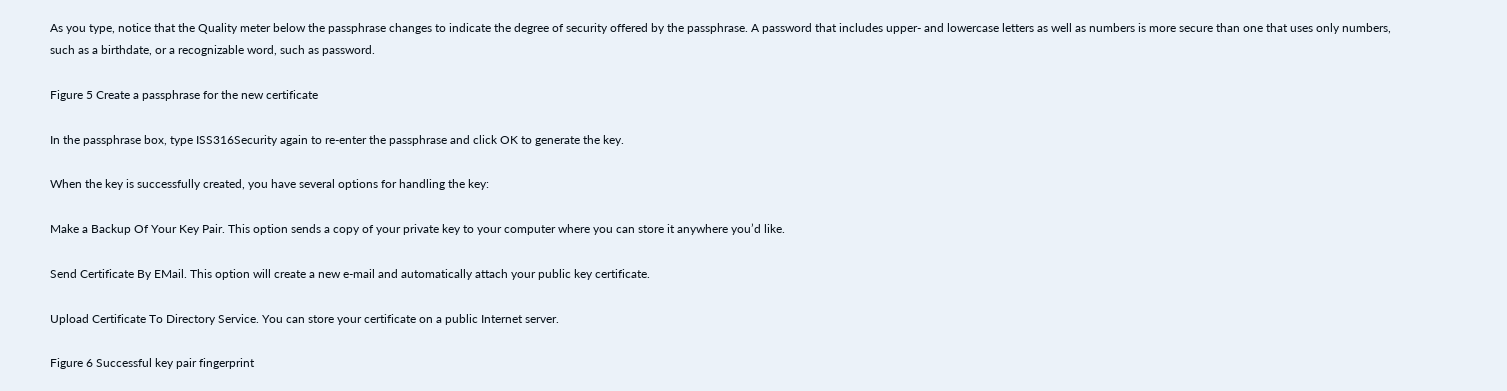As you type, notice that the Quality meter below the passphrase changes to indicate the degree of security offered by the passphrase. A password that includes upper- and lowercase letters as well as numbers is more secure than one that uses only numbers, such as a birthdate, or a recognizable word, such as password.

Figure 5 Create a passphrase for the new certificate

In the passphrase box, type ISS316Security again to re-enter the passphrase and click OK to generate the key.

When the key is successfully created, you have several options for handling the key:

Make a Backup Of Your Key Pair. This option sends a copy of your private key to your computer where you can store it anywhere you’d like.

Send Certificate By EMail. This option will create a new e-mail and automatically attach your public key certificate.

Upload Certificate To Directory Service. You can store your certificate on a public Internet server.

Figure 6 Successful key pair fingerprint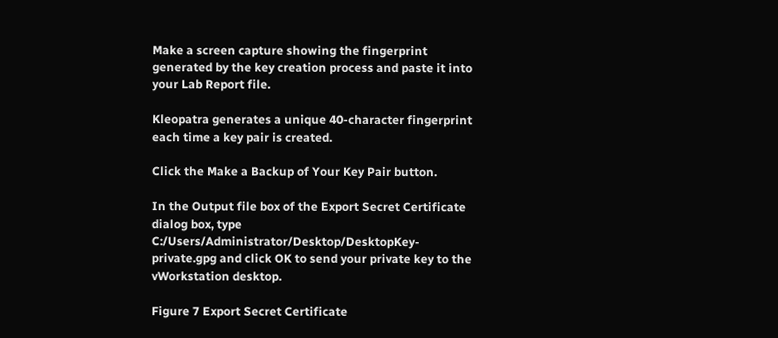Make a screen capture showing the fingerprint generated by the key creation process and paste it into your Lab Report file.

Kleopatra generates a unique 40-character fingerprint each time a key pair is created.

Click the Make a Backup of Your Key Pair button.

In the Output file box of the Export Secret Certificate dialog box, type C:/Users/Administrator/Desktop/DesktopKey-private.gpg and click OK to send your private key to the vWorkstation desktop.

Figure 7 Export Secret Certificate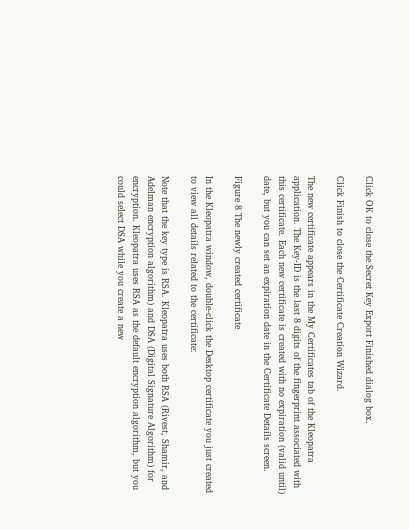Click OK to close the Secret Key Export Finished dialog box.

Click Finish to close the Certificate Creation Wizard.

The new certificate appears in the My Certificates tab of the Kleopatra application. The Key-ID is the last 8 digits of the fingerprint associated with this certificate. Each new certificate is created with no expiration (valid until) date, but you can set an expiration date in the Certificate Details screen.

Figure 8 The newly created certificate

In the Kleopatra window, double-click the Desktop certificate you just created to view all details related to the certificate:

Note that the key type is RSA. Kleopatra uses both RSA (Rivest, Shamir, and Adelman encryption algorithm) and DSA (Digital Signature Algorithm) for encryption. Kleopatra uses RSA as the default encryption algorithm, but you could select DSA while you create a new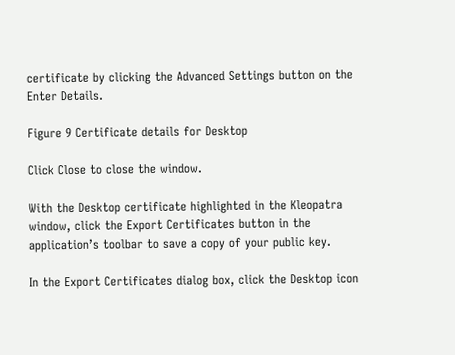certificate by clicking the Advanced Settings button on the Enter Details.

Figure 9 Certificate details for Desktop

Click Close to close the window.

With the Desktop certificate highlighted in the Kleopatra window, click the Export Certificates button in the application’s toolbar to save a copy of your public key.

In the Export Certificates dialog box, click the Desktop icon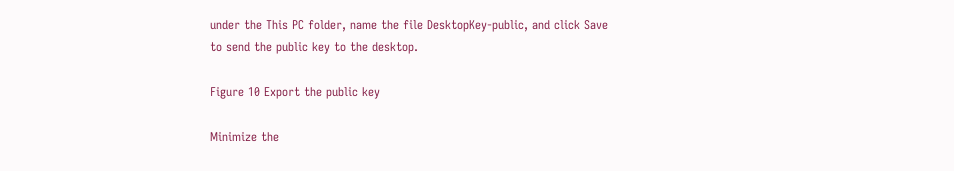under the This PC folder, name the file DesktopKey-public, and click Save to send the public key to the desktop.

Figure 10 Export the public key

Minimize the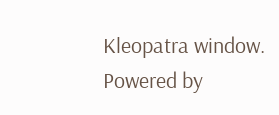Kleopatra window.
Powered by